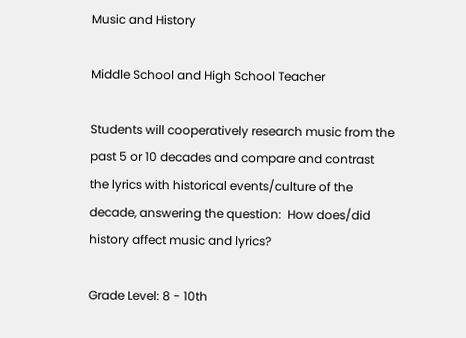Music and History

Middle School and High School Teacher

Students will cooperatively research music from the past 5 or 10 decades and compare and contrast the lyrics with historical events/culture of the decade, answering the question:  How does/did history affect music and lyrics?

Grade Level: 8 - 10th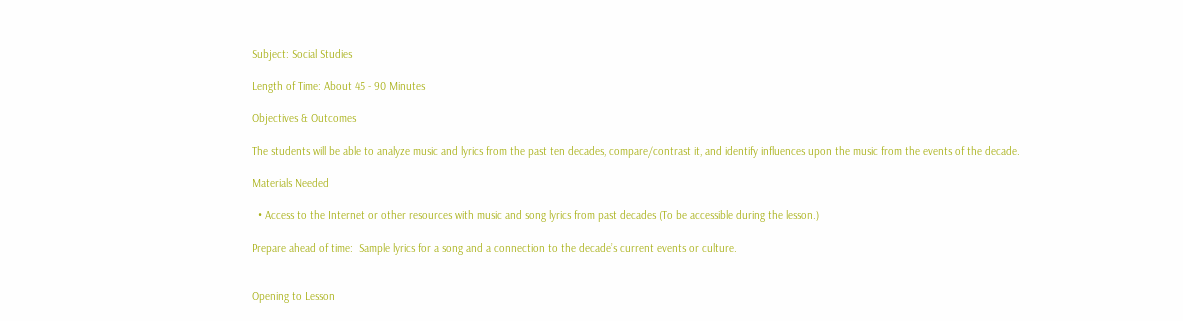Subject: Social Studies

Length of Time: About 45 - 90 Minutes

Objectives & Outcomes

The students will be able to analyze music and lyrics from the past ten decades, compare/contrast it, and identify influences upon the music from the events of the decade.

Materials Needed

  • Access to the Internet or other resources with music and song lyrics from past decades (To be accessible during the lesson.)

Prepare ahead of time:  Sample lyrics for a song and a connection to the decade’s current events or culture.


Opening to Lesson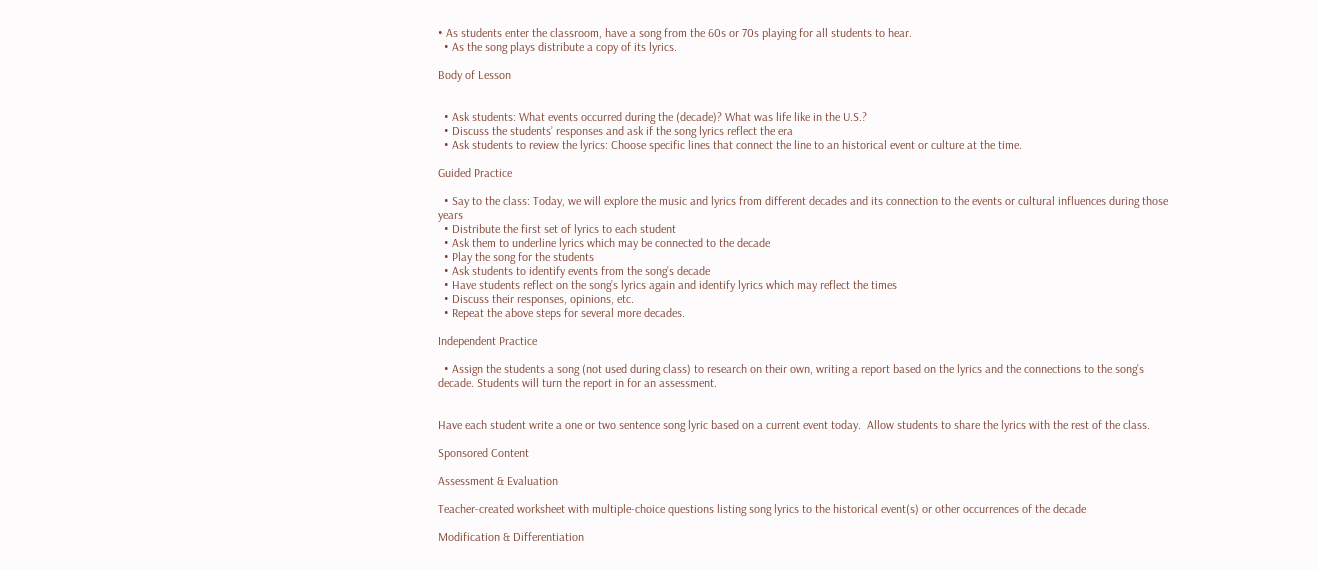• As students enter the classroom, have a song from the 60s or 70s playing for all students to hear.
  • As the song plays distribute a copy of its lyrics.

Body of Lesson


  • Ask students: What events occurred during the (decade)? What was life like in the U.S.?
  • Discuss the students’ responses and ask if the song lyrics reflect the era
  • Ask students to review the lyrics: Choose specific lines that connect the line to an historical event or culture at the time.

Guided Practice

  • Say to the class: Today, we will explore the music and lyrics from different decades and its connection to the events or cultural influences during those years
  • Distribute the first set of lyrics to each student
  • Ask them to underline lyrics which may be connected to the decade
  • Play the song for the students
  • Ask students to identify events from the song’s decade
  • Have students reflect on the song’s lyrics again and identify lyrics which may reflect the times
  • Discuss their responses, opinions, etc.
  • Repeat the above steps for several more decades.

Independent Practice

  • Assign the students a song (not used during class) to research on their own, writing a report based on the lyrics and the connections to the song’s decade. Students will turn the report in for an assessment.


Have each student write a one or two sentence song lyric based on a current event today.  Allow students to share the lyrics with the rest of the class.

Sponsored Content

Assessment & Evaluation

Teacher-created worksheet with multiple-choice questions listing song lyrics to the historical event(s) or other occurrences of the decade

Modification & Differentiation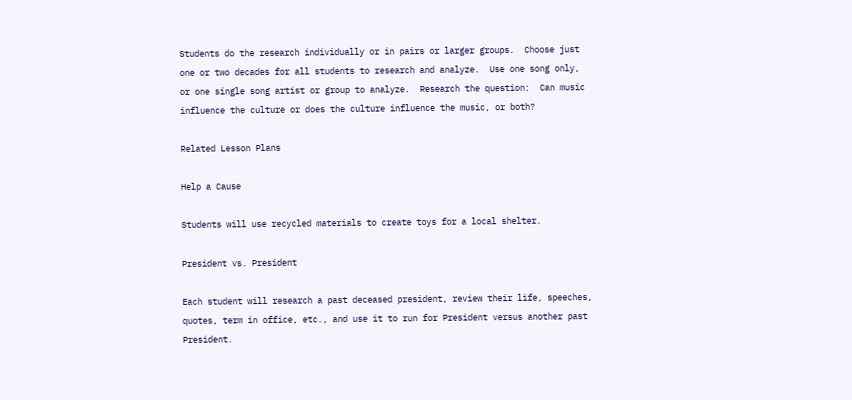Students do the research individually or in pairs or larger groups.  Choose just one or two decades for all students to research and analyze.  Use one song only, or one single song artist or group to analyze.  Research the question:  Can music influence the culture or does the culture influence the music, or both?

Related Lesson Plans

Help a Cause

Students will use recycled materials to create toys for a local shelter.

President vs. President

Each student will research a past deceased president, review their life, speeches, quotes, term in office, etc., and use it to run for President versus another past President.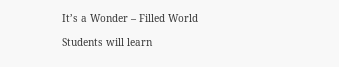It’s a Wonder – Filled World

Students will learn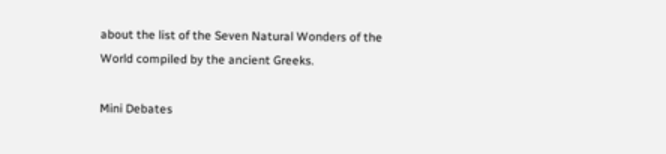about the list of the Seven Natural Wonders of the World compiled by the ancient Greeks.

Mini Debates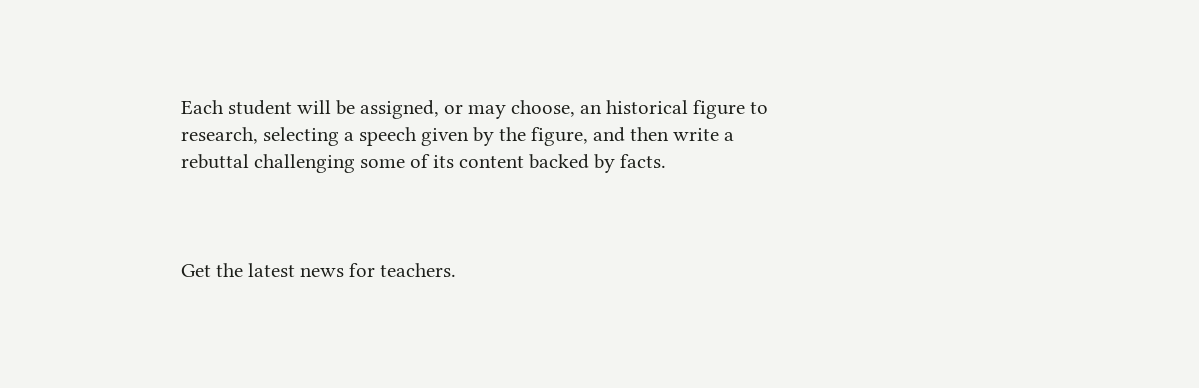Each student will be assigned, or may choose, an historical figure to research, selecting a speech given by the figure, and then write a rebuttal challenging some of its content backed by facts.



Get the latest news for teachers.